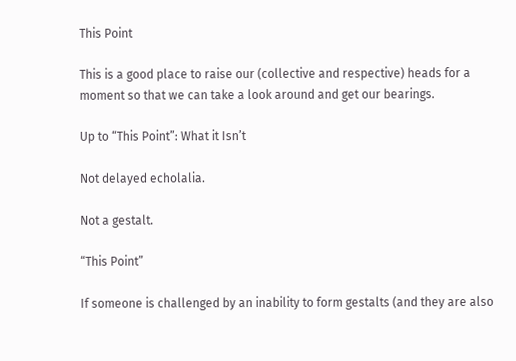This Point

This is a good place to raise our (collective and respective) heads for a moment so that we can take a look around and get our bearings.

Up to “This Point”: What it Isn’t

Not delayed echolalia.

Not a gestalt.

“This Point”

If someone is challenged by an inability to form gestalts (and they are also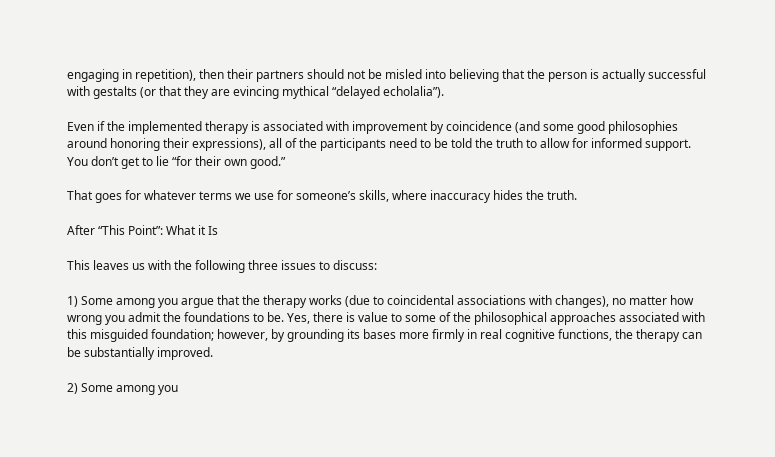engaging in repetition), then their partners should not be misled into believing that the person is actually successful with gestalts (or that they are evincing mythical “delayed echolalia”).

Even if the implemented therapy is associated with improvement by coincidence (and some good philosophies around honoring their expressions), all of the participants need to be told the truth to allow for informed support. You don’t get to lie “for their own good.”

That goes for whatever terms we use for someone’s skills, where inaccuracy hides the truth.

After “This Point”: What it Is

This leaves us with the following three issues to discuss:

1) Some among you argue that the therapy works (due to coincidental associations with changes), no matter how wrong you admit the foundations to be. Yes, there is value to some of the philosophical approaches associated with this misguided foundation; however, by grounding its bases more firmly in real cognitive functions, the therapy can be substantially improved.

2) Some among you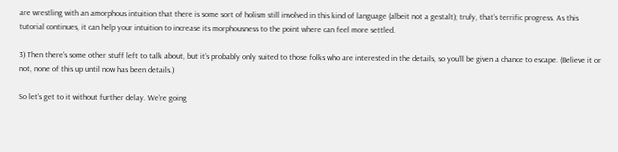are wrestling with an amorphous intuition that there is some sort of holism still involved in this kind of language (albeit not a gestalt); truly, that’s terrific progress. As this tutorial continues, it can help your intuition to increase its morphousness to the point where can feel more settled.

3) Then there’s some other stuff left to talk about, but it’s probably only suited to those folks who are interested in the details, so you’ll be given a chance to escape. (Believe it or not, none of this up until now has been details.)

So let’s get to it without further delay. We’re going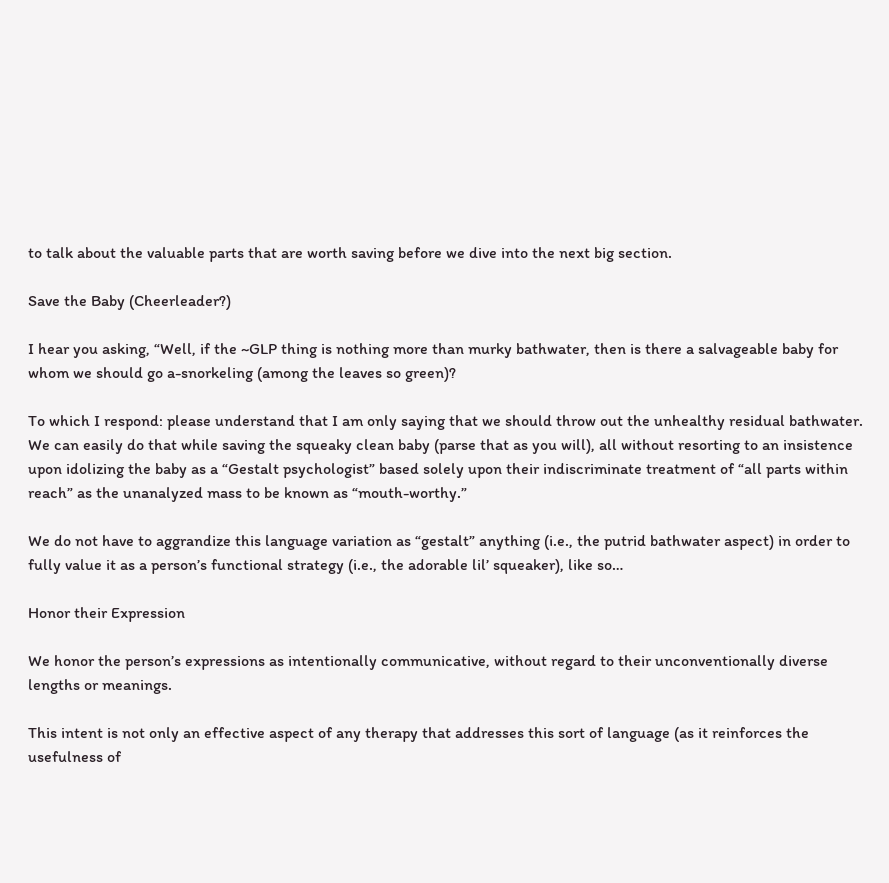to talk about the valuable parts that are worth saving before we dive into the next big section.

Save the Baby (Cheerleader?)

I hear you asking, “Well, if the ~GLP thing is nothing more than murky bathwater, then is there a salvageable baby for whom we should go a-snorkeling (among the leaves so green)?

To which I respond: please understand that I am only saying that we should throw out the unhealthy residual bathwater. We can easily do that while saving the squeaky clean baby (parse that as you will), all without resorting to an insistence upon idolizing the baby as a “Gestalt psychologist” based solely upon their indiscriminate treatment of “all parts within reach” as the unanalyzed mass to be known as “mouth-worthy.”

We do not have to aggrandize this language variation as “gestalt” anything (i.e., the putrid bathwater aspect) in order to fully value it as a person’s functional strategy (i.e., the adorable lil’ squeaker), like so…

Honor their Expression

We honor the person’s expressions as intentionally communicative, without regard to their unconventionally diverse lengths or meanings.

This intent is not only an effective aspect of any therapy that addresses this sort of language (as it reinforces the usefulness of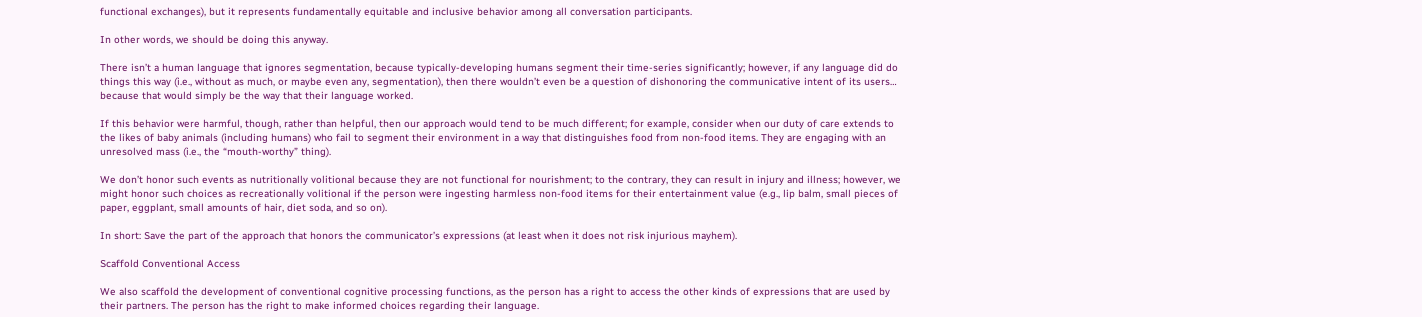functional exchanges), but it represents fundamentally equitable and inclusive behavior among all conversation participants.

In other words, we should be doing this anyway.

There isn’t a human language that ignores segmentation, because typically-developing humans segment their time-series significantly; however, if any language did do things this way (i.e., without as much, or maybe even any, segmentation), then there wouldn’t even be a question of dishonoring the communicative intent of its users… because that would simply be the way that their language worked.

If this behavior were harmful, though, rather than helpful, then our approach would tend to be much different; for example, consider when our duty of care extends to the likes of baby animals (including humans) who fail to segment their environment in a way that distinguishes food from non-food items. They are engaging with an unresolved mass (i.e., the “mouth-worthy” thing).

We don’t honor such events as nutritionally volitional because they are not functional for nourishment; to the contrary, they can result in injury and illness; however, we might honor such choices as recreationally volitional if the person were ingesting harmless non-food items for their entertainment value (e.g., lip balm, small pieces of paper, eggplant, small amounts of hair, diet soda, and so on).

In short: Save the part of the approach that honors the communicator’s expressions (at least when it does not risk injurious mayhem).

Scaffold Conventional Access

We also scaffold the development of conventional cognitive processing functions, as the person has a right to access the other kinds of expressions that are used by their partners. The person has the right to make informed choices regarding their language.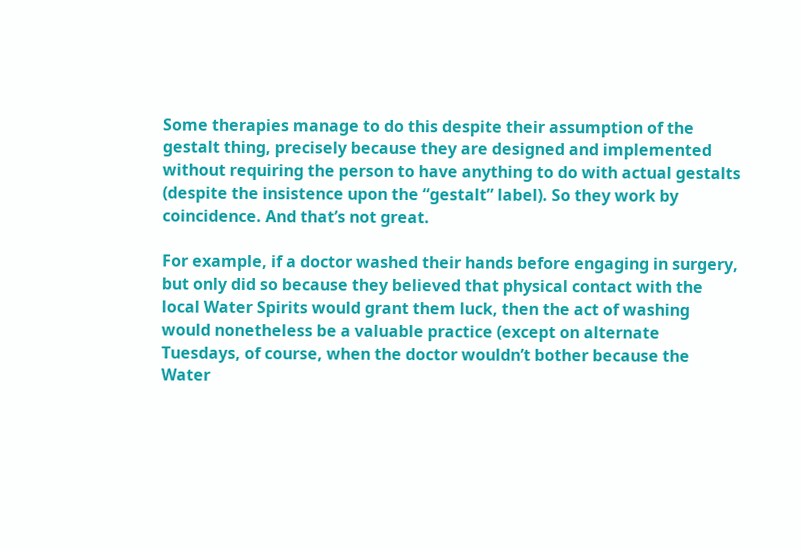Some therapies manage to do this despite their assumption of the gestalt thing, precisely because they are designed and implemented without requiring the person to have anything to do with actual gestalts (despite the insistence upon the “gestalt” label). So they work by coincidence. And that’s not great.

For example, if a doctor washed their hands before engaging in surgery, but only did so because they believed that physical contact with the local Water Spirits would grant them luck, then the act of washing would nonetheless be a valuable practice (except on alternate Tuesdays, of course, when the doctor wouldn’t bother because the Water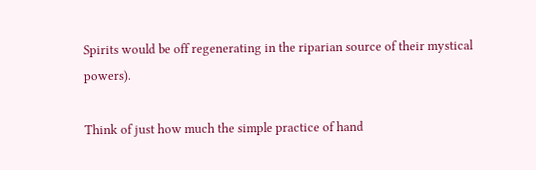Spirits would be off regenerating in the riparian source of their mystical powers).

Think of just how much the simple practice of hand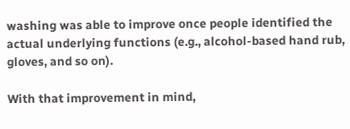washing was able to improve once people identified the actual underlying functions (e.g., alcohol-based hand rub, gloves, and so on).

With that improvement in mind,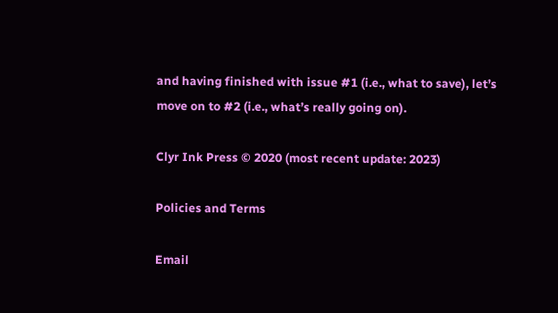and having finished with issue #1 (i.e., what to save), let’s move on to #2 (i.e., what’s really going on).

Clyr Ink Press © 2020 (most recent update: 2023)

Policies and Terms

Email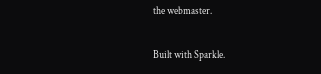the webmaster.

Built with Sparkle.